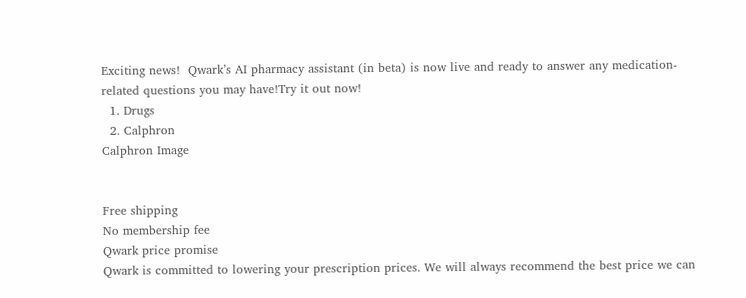Exciting news!  Qwark’s AI pharmacy assistant (in beta) is now live and ready to answer any medication-related questions you may have!Try it out now!
  1. Drugs
  2. Calphron
Calphron Image


Free shipping
No membership fee
Qwark price promise
Qwark is committed to lowering your prescription prices. We will always recommend the best price we can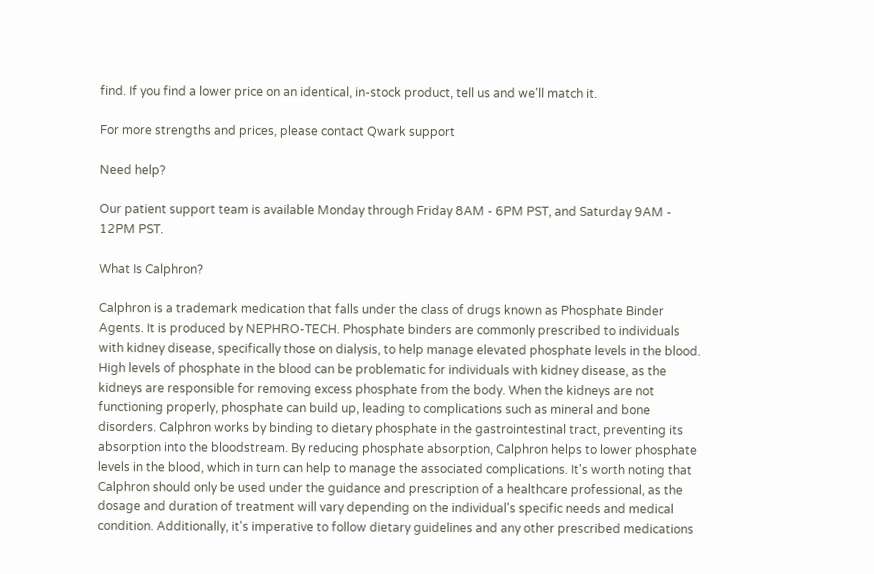find. If you find a lower price on an identical, in-stock product, tell us and we'll match it.

For more strengths and prices, please contact Qwark support

Need help?

Our patient support team is available Monday through Friday 8AM - 6PM PST, and Saturday 9AM - 12PM PST.

What Is Calphron?

Calphron is a trademark medication that falls under the class of drugs known as Phosphate Binder Agents. It is produced by NEPHRO-TECH. Phosphate binders are commonly prescribed to individuals with kidney disease, specifically those on dialysis, to help manage elevated phosphate levels in the blood. High levels of phosphate in the blood can be problematic for individuals with kidney disease, as the kidneys are responsible for removing excess phosphate from the body. When the kidneys are not functioning properly, phosphate can build up, leading to complications such as mineral and bone disorders. Calphron works by binding to dietary phosphate in the gastrointestinal tract, preventing its absorption into the bloodstream. By reducing phosphate absorption, Calphron helps to lower phosphate levels in the blood, which in turn can help to manage the associated complications. It's worth noting that Calphron should only be used under the guidance and prescription of a healthcare professional, as the dosage and duration of treatment will vary depending on the individual's specific needs and medical condition. Additionally, it's imperative to follow dietary guidelines and any other prescribed medications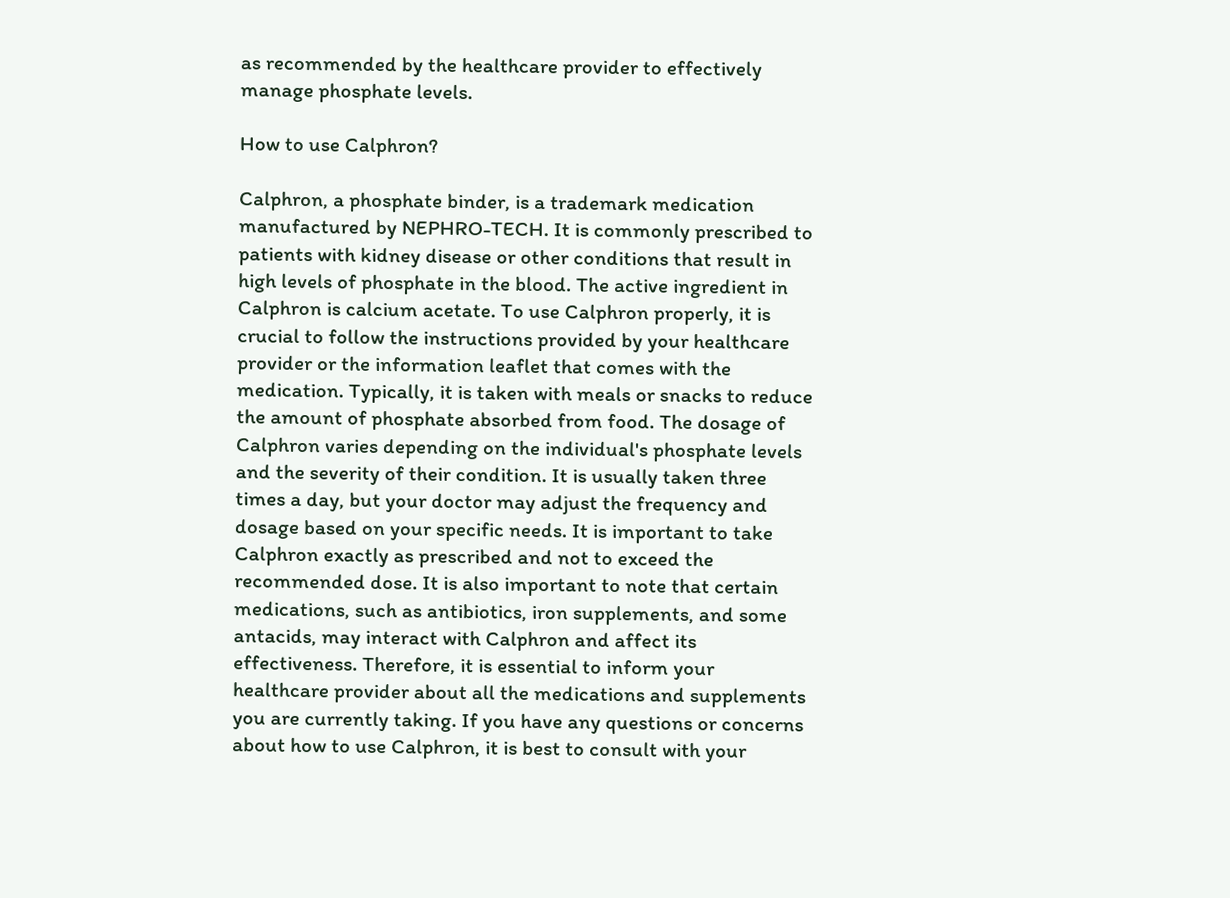as recommended by the healthcare provider to effectively manage phosphate levels.

How to use Calphron?

Calphron, a phosphate binder, is a trademark medication manufactured by NEPHRO-TECH. It is commonly prescribed to patients with kidney disease or other conditions that result in high levels of phosphate in the blood. The active ingredient in Calphron is calcium acetate. To use Calphron properly, it is crucial to follow the instructions provided by your healthcare provider or the information leaflet that comes with the medication. Typically, it is taken with meals or snacks to reduce the amount of phosphate absorbed from food. The dosage of Calphron varies depending on the individual's phosphate levels and the severity of their condition. It is usually taken three times a day, but your doctor may adjust the frequency and dosage based on your specific needs. It is important to take Calphron exactly as prescribed and not to exceed the recommended dose. It is also important to note that certain medications, such as antibiotics, iron supplements, and some antacids, may interact with Calphron and affect its effectiveness. Therefore, it is essential to inform your healthcare provider about all the medications and supplements you are currently taking. If you have any questions or concerns about how to use Calphron, it is best to consult with your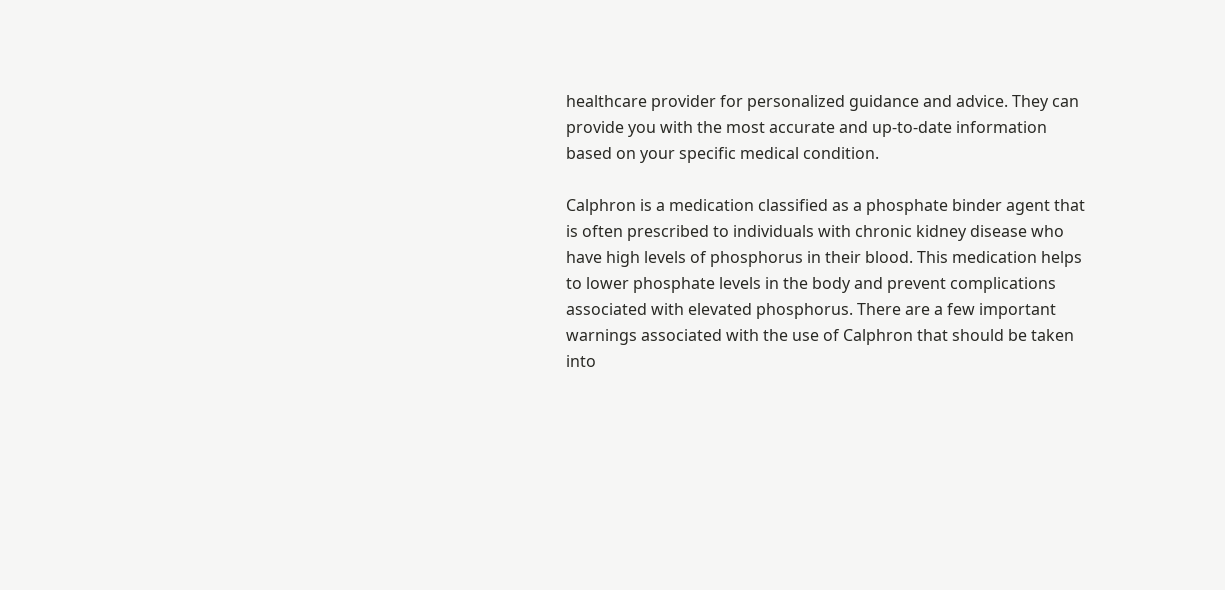healthcare provider for personalized guidance and advice. They can provide you with the most accurate and up-to-date information based on your specific medical condition.

Calphron is a medication classified as a phosphate binder agent that is often prescribed to individuals with chronic kidney disease who have high levels of phosphorus in their blood. This medication helps to lower phosphate levels in the body and prevent complications associated with elevated phosphorus. There are a few important warnings associated with the use of Calphron that should be taken into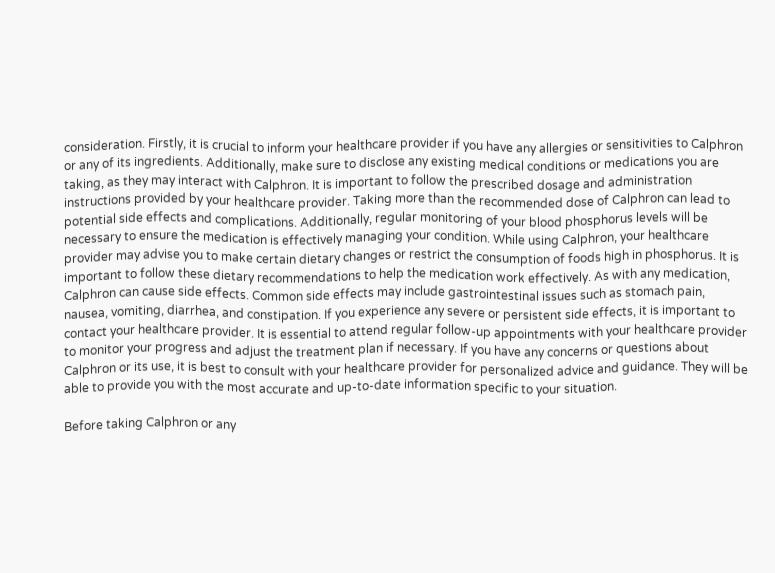consideration. Firstly, it is crucial to inform your healthcare provider if you have any allergies or sensitivities to Calphron or any of its ingredients. Additionally, make sure to disclose any existing medical conditions or medications you are taking, as they may interact with Calphron. It is important to follow the prescribed dosage and administration instructions provided by your healthcare provider. Taking more than the recommended dose of Calphron can lead to potential side effects and complications. Additionally, regular monitoring of your blood phosphorus levels will be necessary to ensure the medication is effectively managing your condition. While using Calphron, your healthcare provider may advise you to make certain dietary changes or restrict the consumption of foods high in phosphorus. It is important to follow these dietary recommendations to help the medication work effectively. As with any medication, Calphron can cause side effects. Common side effects may include gastrointestinal issues such as stomach pain, nausea, vomiting, diarrhea, and constipation. If you experience any severe or persistent side effects, it is important to contact your healthcare provider. It is essential to attend regular follow-up appointments with your healthcare provider to monitor your progress and adjust the treatment plan if necessary. If you have any concerns or questions about Calphron or its use, it is best to consult with your healthcare provider for personalized advice and guidance. They will be able to provide you with the most accurate and up-to-date information specific to your situation.

Before taking Calphron or any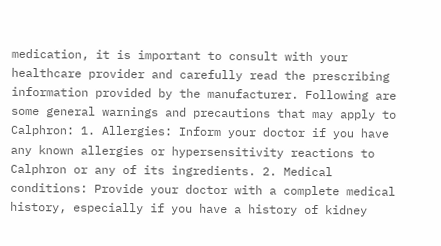medication, it is important to consult with your healthcare provider and carefully read the prescribing information provided by the manufacturer. Following are some general warnings and precautions that may apply to Calphron: 1. Allergies: Inform your doctor if you have any known allergies or hypersensitivity reactions to Calphron or any of its ingredients. 2. Medical conditions: Provide your doctor with a complete medical history, especially if you have a history of kidney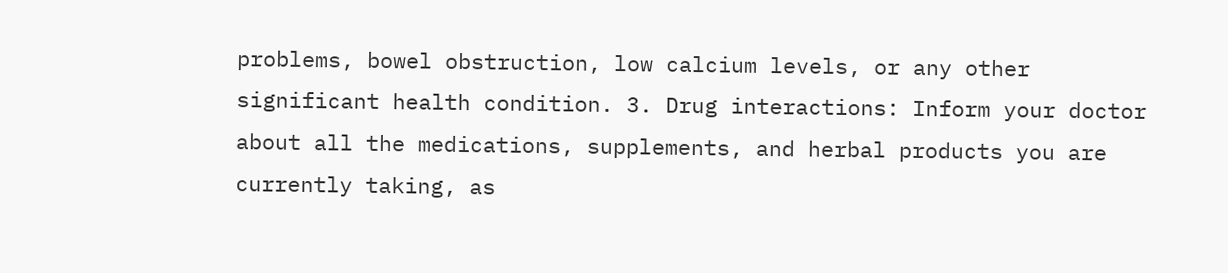problems, bowel obstruction, low calcium levels, or any other significant health condition. 3. Drug interactions: Inform your doctor about all the medications, supplements, and herbal products you are currently taking, as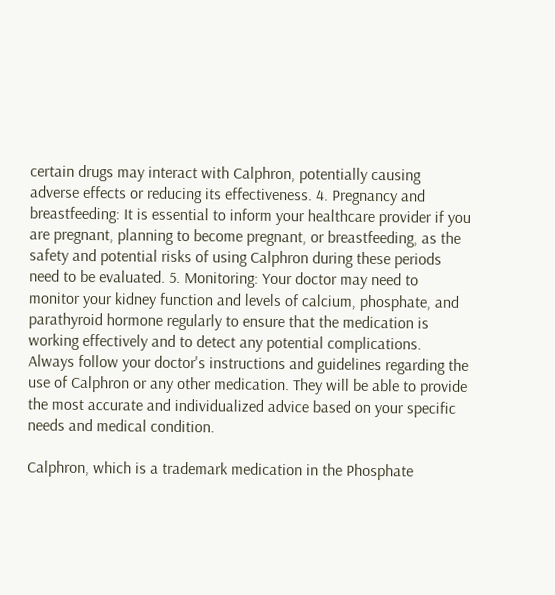certain drugs may interact with Calphron, potentially causing adverse effects or reducing its effectiveness. 4. Pregnancy and breastfeeding: It is essential to inform your healthcare provider if you are pregnant, planning to become pregnant, or breastfeeding, as the safety and potential risks of using Calphron during these periods need to be evaluated. 5. Monitoring: Your doctor may need to monitor your kidney function and levels of calcium, phosphate, and parathyroid hormone regularly to ensure that the medication is working effectively and to detect any potential complications. Always follow your doctor's instructions and guidelines regarding the use of Calphron or any other medication. They will be able to provide the most accurate and individualized advice based on your specific needs and medical condition.

Calphron, which is a trademark medication in the Phosphate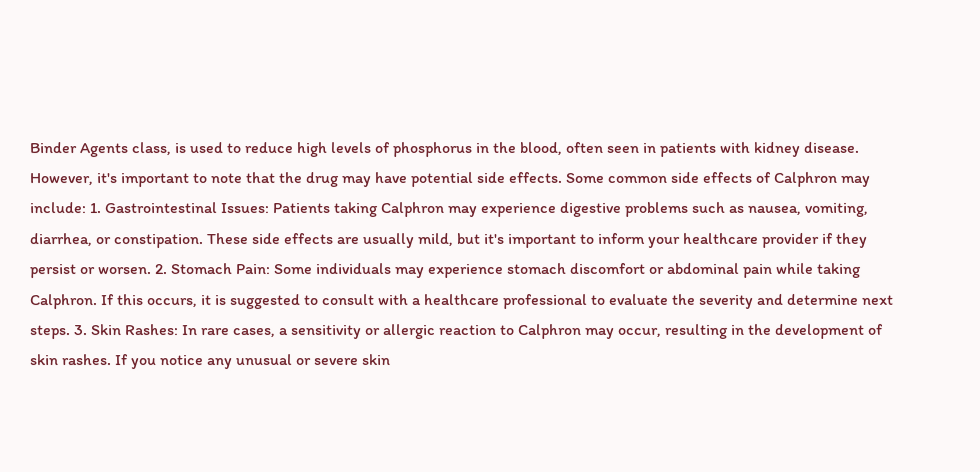Binder Agents class, is used to reduce high levels of phosphorus in the blood, often seen in patients with kidney disease. However, it's important to note that the drug may have potential side effects. Some common side effects of Calphron may include: 1. Gastrointestinal Issues: Patients taking Calphron may experience digestive problems such as nausea, vomiting, diarrhea, or constipation. These side effects are usually mild, but it's important to inform your healthcare provider if they persist or worsen. 2. Stomach Pain: Some individuals may experience stomach discomfort or abdominal pain while taking Calphron. If this occurs, it is suggested to consult with a healthcare professional to evaluate the severity and determine next steps. 3. Skin Rashes: In rare cases, a sensitivity or allergic reaction to Calphron may occur, resulting in the development of skin rashes. If you notice any unusual or severe skin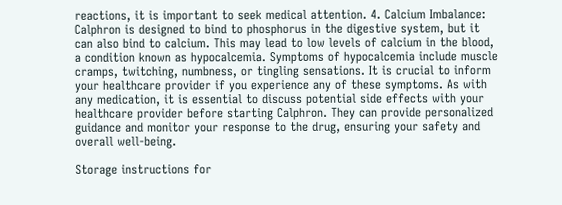reactions, it is important to seek medical attention. 4. Calcium Imbalance: Calphron is designed to bind to phosphorus in the digestive system, but it can also bind to calcium. This may lead to low levels of calcium in the blood, a condition known as hypocalcemia. Symptoms of hypocalcemia include muscle cramps, twitching, numbness, or tingling sensations. It is crucial to inform your healthcare provider if you experience any of these symptoms. As with any medication, it is essential to discuss potential side effects with your healthcare provider before starting Calphron. They can provide personalized guidance and monitor your response to the drug, ensuring your safety and overall well-being.

Storage instructions for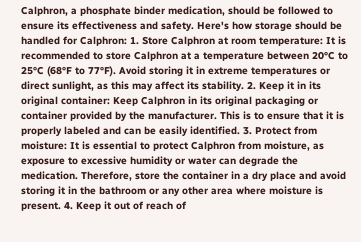Calphron, a phosphate binder medication, should be followed to ensure its effectiveness and safety. Here's how storage should be handled for Calphron: 1. Store Calphron at room temperature: It is recommended to store Calphron at a temperature between 20°C to 25°C (68°F to 77°F). Avoid storing it in extreme temperatures or direct sunlight, as this may affect its stability. 2. Keep it in its original container: Keep Calphron in its original packaging or container provided by the manufacturer. This is to ensure that it is properly labeled and can be easily identified. 3. Protect from moisture: It is essential to protect Calphron from moisture, as exposure to excessive humidity or water can degrade the medication. Therefore, store the container in a dry place and avoid storing it in the bathroom or any other area where moisture is present. 4. Keep it out of reach of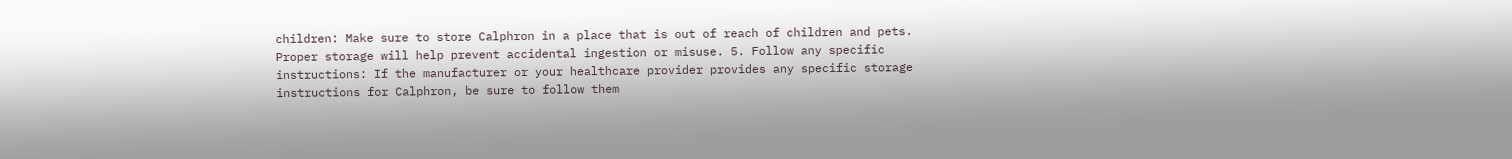children: Make sure to store Calphron in a place that is out of reach of children and pets. Proper storage will help prevent accidental ingestion or misuse. 5. Follow any specific instructions: If the manufacturer or your healthcare provider provides any specific storage instructions for Calphron, be sure to follow them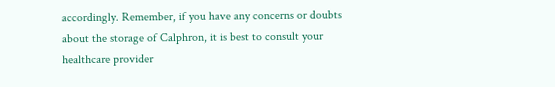accordingly. Remember, if you have any concerns or doubts about the storage of Calphron, it is best to consult your healthcare provider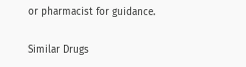or pharmacist for guidance.

Similar Drugs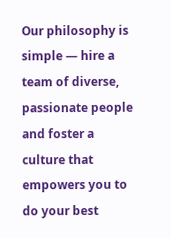Our philosophy is simple — hire a team of diverse, passionate people and foster a culture that empowers you to do your best